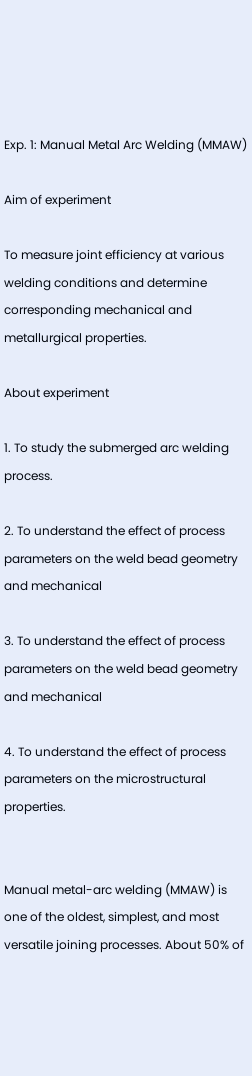Exp. 1: Manual Metal Arc Welding (MMAW)

Aim of experiment

To measure joint efficiency at various welding conditions and determine corresponding mechanical and metallurgical properties.

About experiment

1. To study the submerged arc welding process.

2. To understand the effect of process parameters on the weld bead geometry and mechanical

3. To understand the effect of process parameters on the weld bead geometry and mechanical

4. To understand the effect of process parameters on the microstructural properties.


Manual metal-arc welding (MMAW) is one of the oldest, simplest, and most versatile joining processes. About 50% of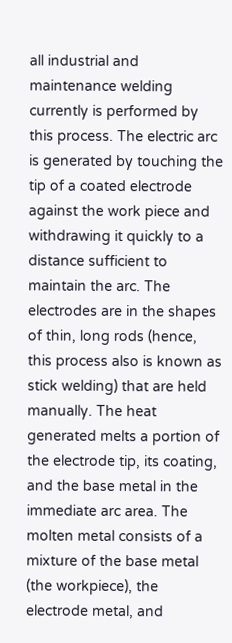all industrial and maintenance welding currently is performed by this process. The electric arc is generated by touching the tip of a coated electrode against the work piece and withdrawing it quickly to a distance sufficient to maintain the arc. The electrodes are in the shapes of thin, long rods (hence, this process also is known as stick welding) that are held manually. The heat generated melts a portion of the electrode tip, its coating, and the base metal in the immediate arc area. The molten metal consists of a mixture of the base metal (the workpiece), the electrode metal, and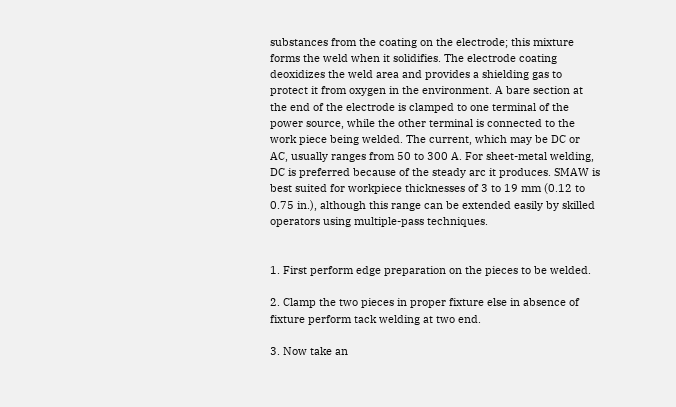substances from the coating on the electrode; this mixture forms the weld when it solidifies. The electrode coating deoxidizes the weld area and provides a shielding gas to protect it from oxygen in the environment. A bare section at the end of the electrode is clamped to one terminal of the power source, while the other terminal is connected to the work piece being welded. The current, which may be DC or AC, usually ranges from 50 to 300 A. For sheet-metal welding, DC is preferred because of the steady arc it produces. SMAW is best suited for workpiece thicknesses of 3 to 19 mm (0.12 to 0.75 in.), although this range can be extended easily by skilled operators using multiple-pass techniques.


1. First perform edge preparation on the pieces to be welded.

2. Clamp the two pieces in proper fixture else in absence of fixture perform tack welding at two end.

3. Now take an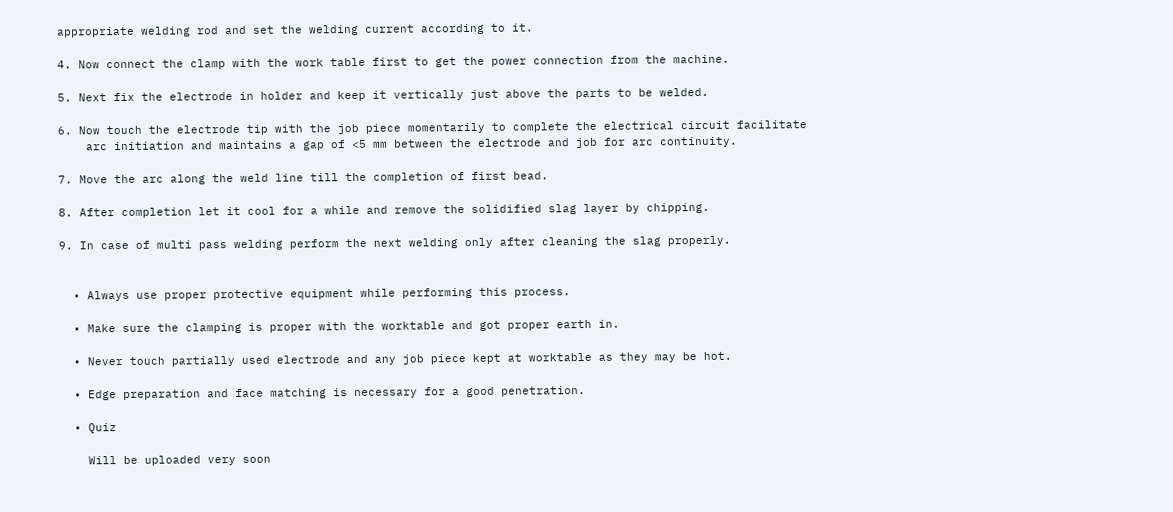appropriate welding rod and set the welding current according to it.

4. Now connect the clamp with the work table first to get the power connection from the machine.

5. Next fix the electrode in holder and keep it vertically just above the parts to be welded.

6. Now touch the electrode tip with the job piece momentarily to complete the electrical circuit facilitate
    arc initiation and maintains a gap of <5 mm between the electrode and job for arc continuity.

7. Move the arc along the weld line till the completion of first bead.

8. After completion let it cool for a while and remove the solidified slag layer by chipping.

9. In case of multi pass welding perform the next welding only after cleaning the slag properly.


  • Always use proper protective equipment while performing this process.

  • Make sure the clamping is proper with the worktable and got proper earth in.

  • Never touch partially used electrode and any job piece kept at worktable as they may be hot.

  • Edge preparation and face matching is necessary for a good penetration.

  • Quiz

    Will be uploaded very soon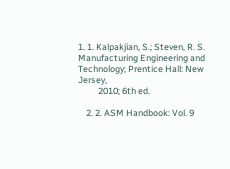1. 1. Kalpakjian, S.; Steven, R. S. Manufacturing Engineering and Technology; Prentice Hall: New Jersey,
          2010; 6th ed.

    2. 2. ASM Handbook: Vol. 9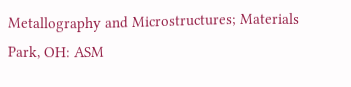Metallography and Microstructures; Materials Park, OH: ASM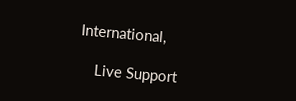International,

    Live Support